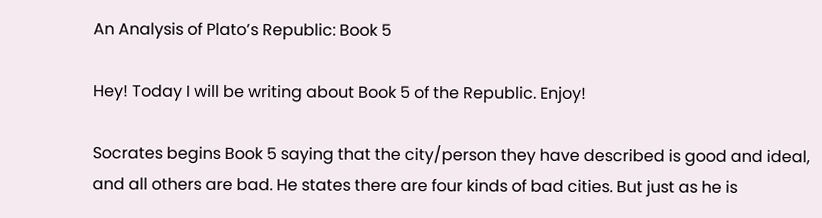An Analysis of Plato’s Republic: Book 5

Hey! Today I will be writing about Book 5 of the Republic. Enjoy!

Socrates begins Book 5 saying that the city/person they have described is good and ideal, and all others are bad. He states there are four kinds of bad cities. But just as he is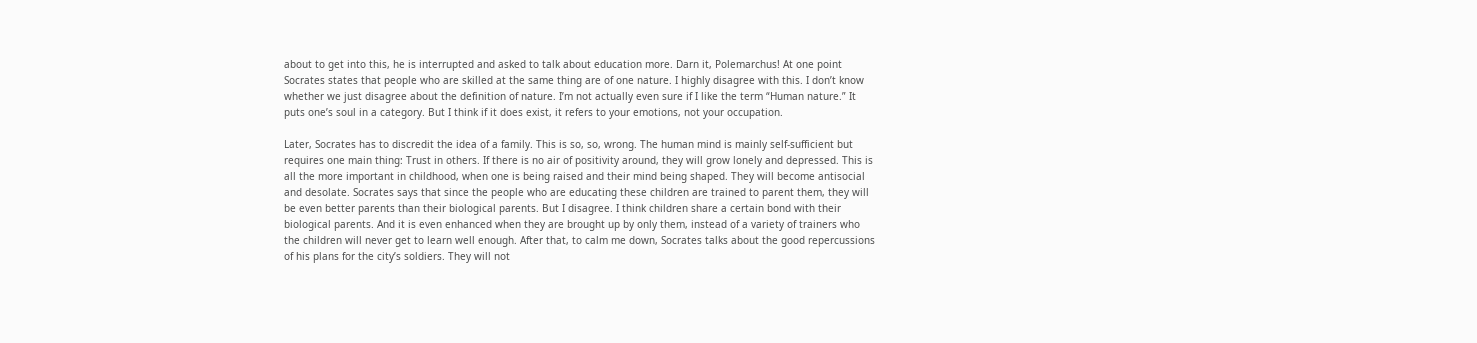about to get into this, he is interrupted and asked to talk about education more. Darn it, Polemarchus! At one point Socrates states that people who are skilled at the same thing are of one nature. I highly disagree with this. I don’t know whether we just disagree about the definition of nature. I’m not actually even sure if I like the term “Human nature.” It puts one’s soul in a category. But I think if it does exist, it refers to your emotions, not your occupation.

Later, Socrates has to discredit the idea of a family. This is so, so, wrong. The human mind is mainly self-sufficient but requires one main thing: Trust in others. If there is no air of positivity around, they will grow lonely and depressed. This is all the more important in childhood, when one is being raised and their mind being shaped. They will become antisocial and desolate. Socrates says that since the people who are educating these children are trained to parent them, they will be even better parents than their biological parents. But I disagree. I think children share a certain bond with their biological parents. And it is even enhanced when they are brought up by only them, instead of a variety of trainers who the children will never get to learn well enough. After that, to calm me down, Socrates talks about the good repercussions of his plans for the city’s soldiers. They will not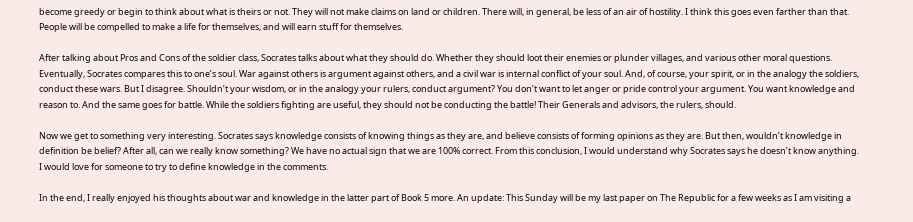become greedy or begin to think about what is theirs or not. They will not make claims on land or children. There will, in general, be less of an air of hostility. I think this goes even farther than that. People will be compelled to make a life for themselves, and will earn stuff for themselves.

After talking about Pros and Cons of the soldier class, Socrates talks about what they should do. Whether they should loot their enemies or plunder villages, and various other moral questions. Eventually, Socrates compares this to one’s soul. War against others is argument against others, and a civil war is internal conflict of your soul. And, of course, your spirit, or in the analogy the soldiers, conduct these wars. But I disagree. Shouldn’t your wisdom, or in the analogy your rulers, conduct argument? You don’t want to let anger or pride control your argument. You want knowledge and reason to. And the same goes for battle. While the soldiers fighting are useful, they should not be conducting the battle! Their Generals and advisors, the rulers, should.

Now we get to something very interesting. Socrates says knowledge consists of knowing things as they are, and believe consists of forming opinions as they are. But then, wouldn’t knowledge in definition be belief? After all, can we really know something? We have no actual sign that we are 100% correct. From this conclusion, I would understand why Socrates says he doesn’t know anything. I would love for someone to try to define knowledge in the comments.

In the end, I really enjoyed his thoughts about war and knowledge in the latter part of Book 5 more. An update: This Sunday will be my last paper on The Republic for a few weeks as I am visiting a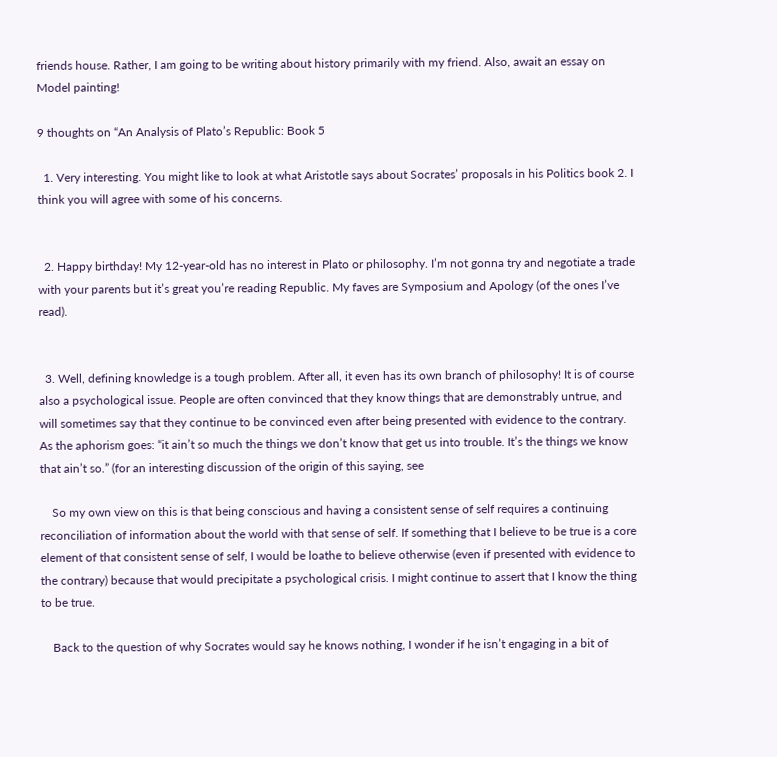friends house. Rather, I am going to be writing about history primarily with my friend. Also, await an essay on Model painting!

9 thoughts on “An Analysis of Plato’s Republic: Book 5

  1. Very interesting. You might like to look at what Aristotle says about Socrates’ proposals in his Politics book 2. I think you will agree with some of his concerns.


  2. Happy birthday! My 12-year-old has no interest in Plato or philosophy. I’m not gonna try and negotiate a trade with your parents but it’s great you’re reading Republic. My faves are Symposium and Apology (of the ones I’ve read).


  3. Well, defining knowledge is a tough problem. After all, it even has its own branch of philosophy! It is of course also a psychological issue. People are often convinced that they know things that are demonstrably untrue, and will sometimes say that they continue to be convinced even after being presented with evidence to the contrary. As the aphorism goes: “it ain’t so much the things we don’t know that get us into trouble. It’s the things we know that ain’t so.” (for an interesting discussion of the origin of this saying, see

    So my own view on this is that being conscious and having a consistent sense of self requires a continuing reconciliation of information about the world with that sense of self. If something that I believe to be true is a core element of that consistent sense of self, I would be loathe to believe otherwise (even if presented with evidence to the contrary) because that would precipitate a psychological crisis. I might continue to assert that I know the thing to be true.

    Back to the question of why Socrates would say he knows nothing, I wonder if he isn’t engaging in a bit of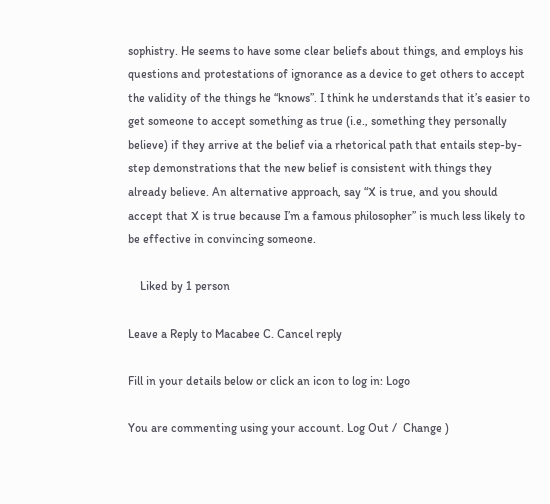sophistry. He seems to have some clear beliefs about things, and employs his questions and protestations of ignorance as a device to get others to accept the validity of the things he “knows”. I think he understands that it’s easier to get someone to accept something as true (i.e., something they personally believe) if they arrive at the belief via a rhetorical path that entails step-by-step demonstrations that the new belief is consistent with things they already believe. An alternative approach, say “X is true, and you should accept that X is true because I’m a famous philosopher” is much less likely to be effective in convincing someone.

    Liked by 1 person

Leave a Reply to Macabee C. Cancel reply

Fill in your details below or click an icon to log in: Logo

You are commenting using your account. Log Out /  Change )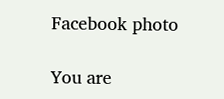Facebook photo

You are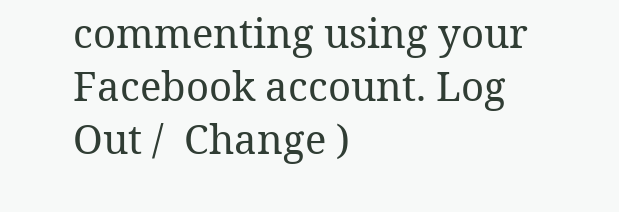commenting using your Facebook account. Log Out /  Change )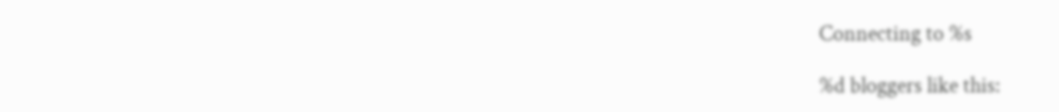Connecting to %s

%d bloggers like this: